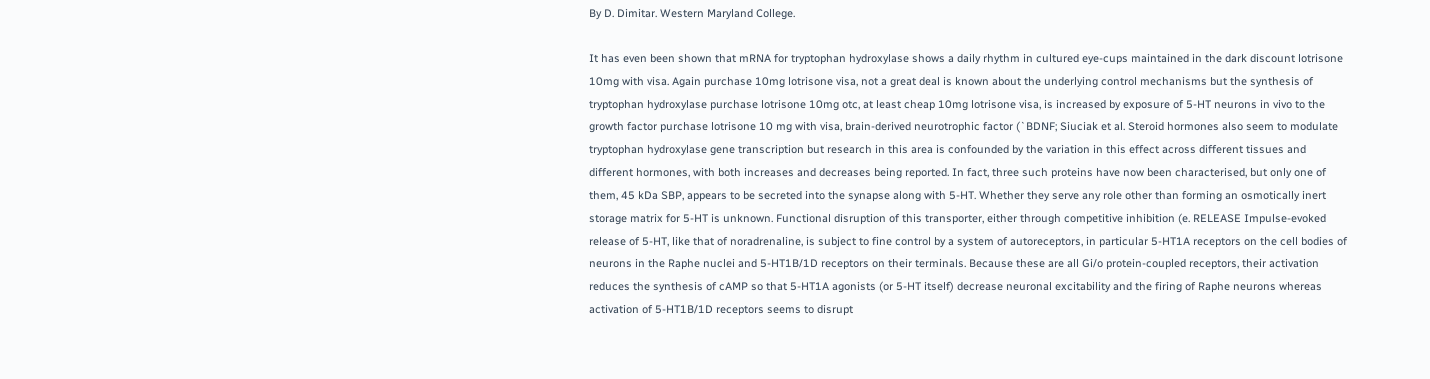By D. Dimitar. Western Maryland College.

It has even been shown that mRNA for tryptophan hydroxylase shows a daily rhythm in cultured eye-cups maintained in the dark discount lotrisone 10mg with visa. Again purchase 10mg lotrisone visa, not a great deal is known about the underlying control mechanisms but the synthesis of tryptophan hydroxylase purchase lotrisone 10mg otc, at least cheap 10mg lotrisone visa, is increased by exposure of 5-HT neurons in vivo to the growth factor purchase lotrisone 10 mg with visa, brain-derived neurotrophic factor (`BDNF; Siuciak et al. Steroid hormones also seem to modulate tryptophan hydroxylase gene transcription but research in this area is confounded by the variation in this effect across different tissues and different hormones, with both increases and decreases being reported. In fact, three such proteins have now been characterised, but only one of them, 45 kDa SBP, appears to be secreted into the synapse along with 5-HT. Whether they serve any role other than forming an osmotically inert storage matrix for 5-HT is unknown. Functional disruption of this transporter, either through competitive inhibition (e. RELEASE Impulse-evoked release of 5-HT, like that of noradrenaline, is subject to fine control by a system of autoreceptors, in particular 5-HT1A receptors on the cell bodies of neurons in the Raphe nuclei and 5-HT1B/1D receptors on their terminals. Because these are all Gi/o protein-coupled receptors, their activation reduces the synthesis of cAMP so that 5-HT1A agonists (or 5-HT itself) decrease neuronal excitability and the firing of Raphe neurons whereas activation of 5-HT1B/1D receptors seems to disrupt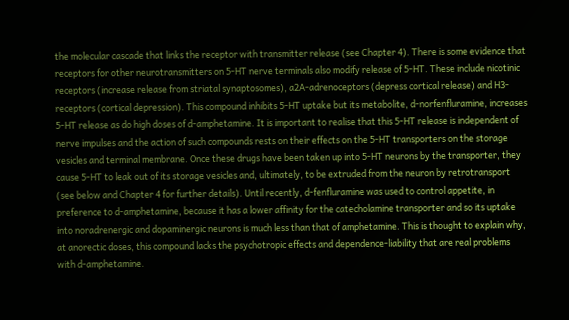the molecular cascade that links the receptor with transmitter release (see Chapter 4). There is some evidence that receptors for other neurotransmitters on 5-HT nerve terminals also modify release of 5-HT. These include nicotinic receptors (increase release from striatal synaptosomes), a2A-adrenoceptors (depress cortical release) and H3-receptors (cortical depression). This compound inhibits 5-HT uptake but its metabolite, d-norfenfluramine, increases 5-HT release as do high doses of d-amphetamine. It is important to realise that this 5-HT release is independent of nerve impulses and the action of such compounds rests on their effects on the 5-HT transporters on the storage vesicles and terminal membrane. Once these drugs have been taken up into 5-HT neurons by the transporter, they cause 5-HT to leak out of its storage vesicles and, ultimately, to be extruded from the neuron by retrotransport (see below and Chapter 4 for further details). Until recently, d-fenfluramine was used to control appetite, in preference to d-amphetamine, because it has a lower affinity for the catecholamine transporter and so its uptake into noradrenergic and dopaminergic neurons is much less than that of amphetamine. This is thought to explain why, at anorectic doses, this compound lacks the psychotropic effects and dependence-liability that are real problems with d-amphetamine.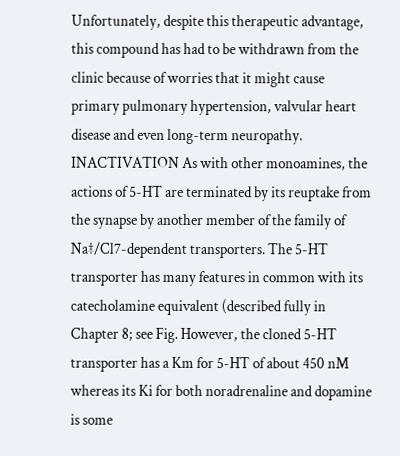Unfortunately, despite this therapeutic advantage, this compound has had to be withdrawn from the clinic because of worries that it might cause primary pulmonary hypertension, valvular heart disease and even long-term neuropathy. INACTIVATION As with other monoamines, the actions of 5-HT are terminated by its reuptake from the synapse by another member of the family of Na‡/Cl7-dependent transporters. The 5-HT transporter has many features in common with its catecholamine equivalent (described fully in Chapter 8; see Fig. However, the cloned 5-HT transporter has a Km for 5-HT of about 450 nM whereas its Ki for both noradrenaline and dopamine is some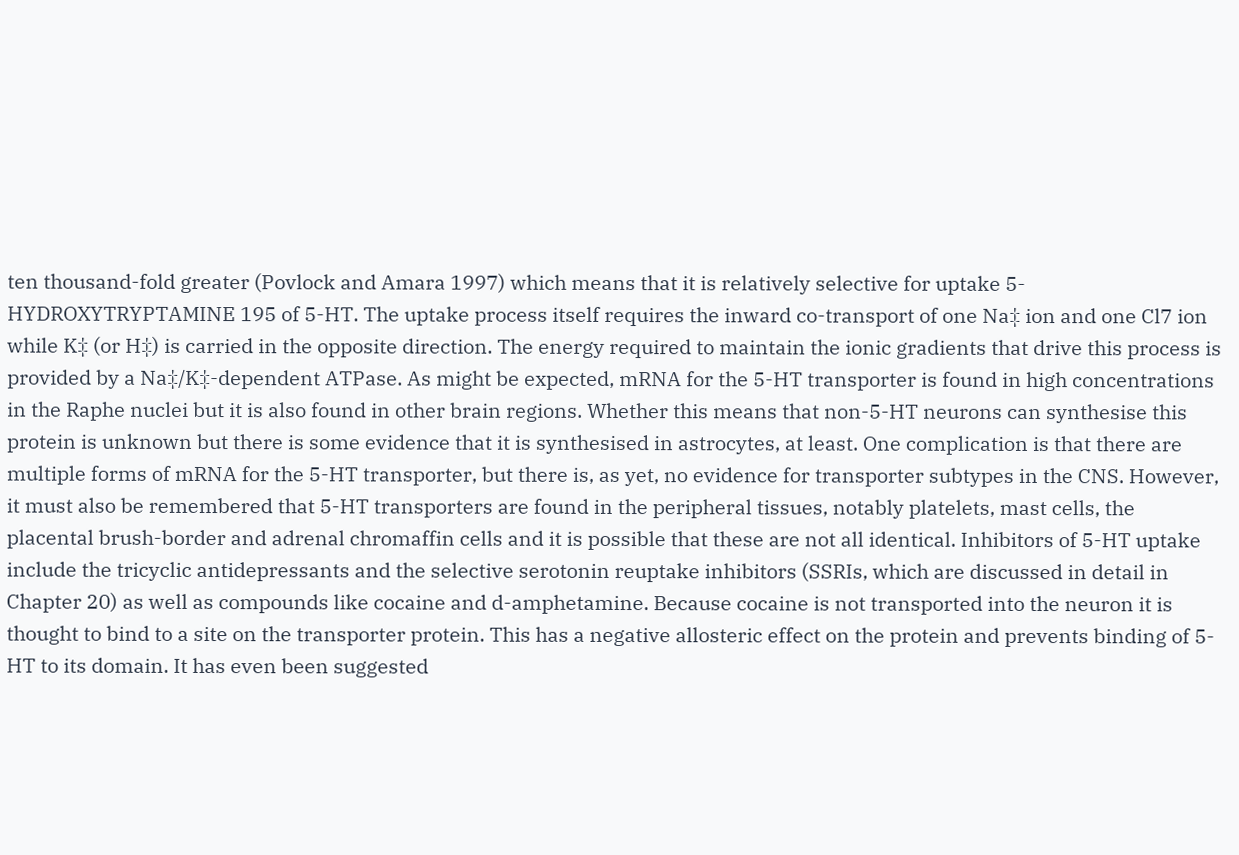ten thousand-fold greater (Povlock and Amara 1997) which means that it is relatively selective for uptake 5-HYDROXYTRYPTAMINE 195 of 5-HT. The uptake process itself requires the inward co-transport of one Na‡ ion and one Cl7 ion while K‡ (or H‡) is carried in the opposite direction. The energy required to maintain the ionic gradients that drive this process is provided by a Na‡/K‡-dependent ATPase. As might be expected, mRNA for the 5-HT transporter is found in high concentrations in the Raphe nuclei but it is also found in other brain regions. Whether this means that non-5-HT neurons can synthesise this protein is unknown but there is some evidence that it is synthesised in astrocytes, at least. One complication is that there are multiple forms of mRNA for the 5-HT transporter, but there is, as yet, no evidence for transporter subtypes in the CNS. However, it must also be remembered that 5-HT transporters are found in the peripheral tissues, notably platelets, mast cells, the placental brush-border and adrenal chromaffin cells and it is possible that these are not all identical. Inhibitors of 5-HT uptake include the tricyclic antidepressants and the selective serotonin reuptake inhibitors (SSRIs, which are discussed in detail in Chapter 20) as well as compounds like cocaine and d-amphetamine. Because cocaine is not transported into the neuron it is thought to bind to a site on the transporter protein. This has a negative allosteric effect on the protein and prevents binding of 5-HT to its domain. It has even been suggested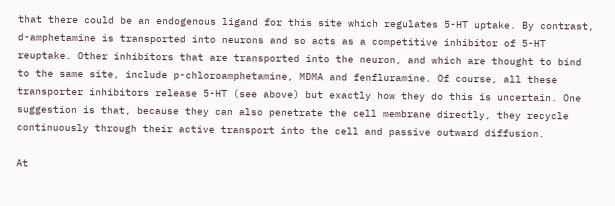that there could be an endogenous ligand for this site which regulates 5-HT uptake. By contrast, d-amphetamine is transported into neurons and so acts as a competitive inhibitor of 5-HT reuptake. Other inhibitors that are transported into the neuron, and which are thought to bind to the same site, include p-chloroamphetamine, MDMA and fenfluramine. Of course, all these transporter inhibitors release 5-HT (see above) but exactly how they do this is uncertain. One suggestion is that, because they can also penetrate the cell membrane directly, they recycle continuously through their active transport into the cell and passive outward diffusion.

At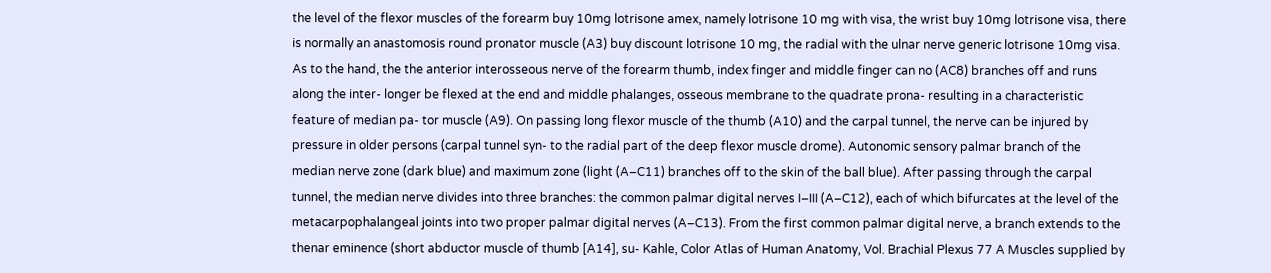the level of the flexor muscles of the forearm buy 10mg lotrisone amex, namely lotrisone 10 mg with visa, the wrist buy 10mg lotrisone visa, there is normally an anastomosis round pronator muscle (A3) buy discount lotrisone 10 mg, the radial with the ulnar nerve generic lotrisone 10mg visa. As to the hand, the the anterior interosseous nerve of the forearm thumb, index finger and middle finger can no (AC8) branches off and runs along the inter- longer be flexed at the end and middle phalanges, osseous membrane to the quadrate prona- resulting in a characteristic feature of median pa- tor muscle (A9). On passing long flexor muscle of the thumb (A10) and the carpal tunnel, the nerve can be injured by pressure in older persons (carpal tunnel syn- to the radial part of the deep flexor muscle drome). Autonomic sensory palmar branch of the median nerve zone (dark blue) and maximum zone (light (A–C11) branches off to the skin of the ball blue). After passing through the carpal tunnel, the median nerve divides into three branches: the common palmar digital nerves I–III (A–C12), each of which bifurcates at the level of the metacarpophalangeal joints into two proper palmar digital nerves (A–C13). From the first common palmar digital nerve, a branch extends to the thenar eminence (short abductor muscle of thumb [A14], su- Kahle, Color Atlas of Human Anatomy, Vol. Brachial Plexus 77 A Muscles supplied by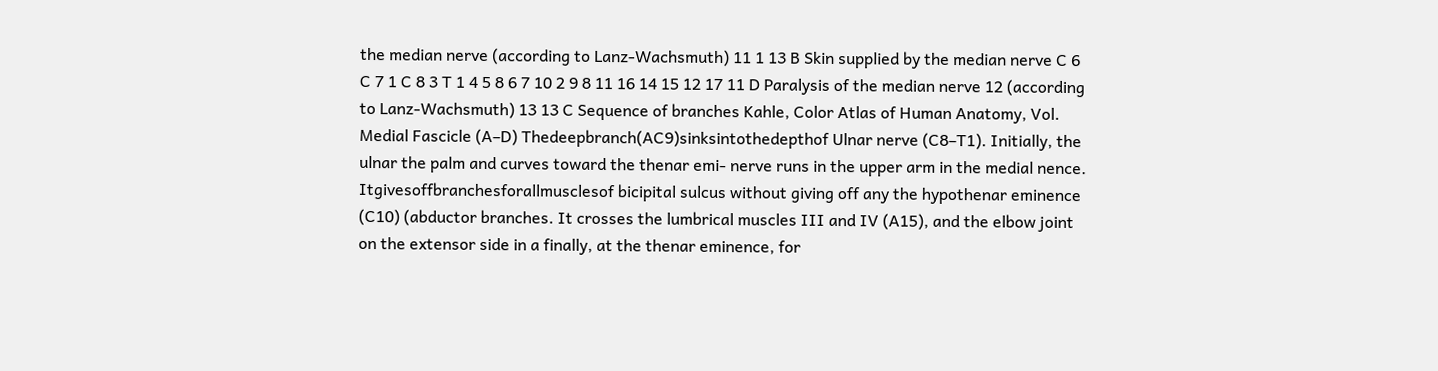the median nerve (according to Lanz-Wachsmuth) 11 1 13 B Skin supplied by the median nerve C 6 C 7 1 C 8 3 T 1 4 5 8 6 7 10 2 9 8 11 16 14 15 12 17 11 D Paralysis of the median nerve 12 (according to Lanz-Wachsmuth) 13 13 C Sequence of branches Kahle, Color Atlas of Human Anatomy, Vol. Medial Fascicle (A–D) Thedeepbranch(AC9)sinksintothedepthof Ulnar nerve (C8–T1). Initially, the ulnar the palm and curves toward the thenar emi- nerve runs in the upper arm in the medial nence. Itgivesoffbranchesforallmusclesof bicipital sulcus without giving off any the hypothenar eminence (C10) (abductor branches. It crosses the lumbrical muscles III and IV (A15), and the elbow joint on the extensor side in a finally, at the thenar eminence, for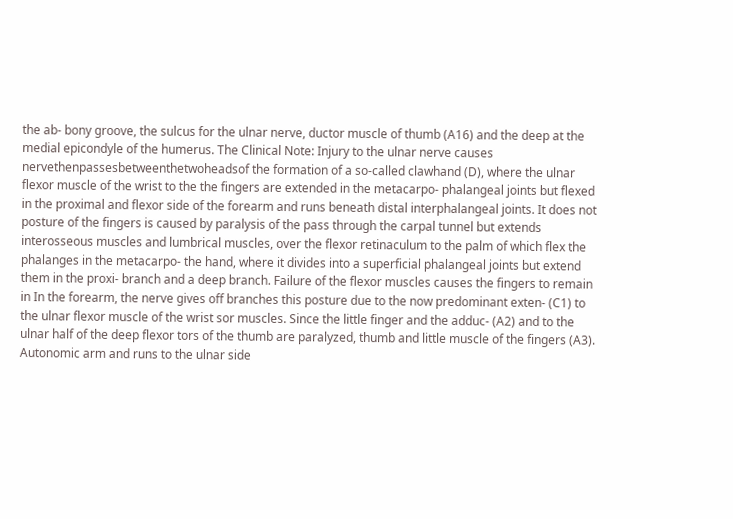the ab- bony groove, the sulcus for the ulnar nerve, ductor muscle of thumb (A16) and the deep at the medial epicondyle of the humerus. The Clinical Note: Injury to the ulnar nerve causes nervethenpassesbetweenthetwoheadsof the formation of a so-called clawhand (D), where the ulnar flexor muscle of the wrist to the the fingers are extended in the metacarpo- phalangeal joints but flexed in the proximal and flexor side of the forearm and runs beneath distal interphalangeal joints. It does not posture of the fingers is caused by paralysis of the pass through the carpal tunnel but extends interosseous muscles and lumbrical muscles, over the flexor retinaculum to the palm of which flex the phalanges in the metacarpo- the hand, where it divides into a superficial phalangeal joints but extend them in the proxi- branch and a deep branch. Failure of the flexor muscles causes the fingers to remain in In the forearm, the nerve gives off branches this posture due to the now predominant exten- (C1) to the ulnar flexor muscle of the wrist sor muscles. Since the little finger and the adduc- (A2) and to the ulnar half of the deep flexor tors of the thumb are paralyzed, thumb and little muscle of the fingers (A3). Autonomic arm and runs to the ulnar side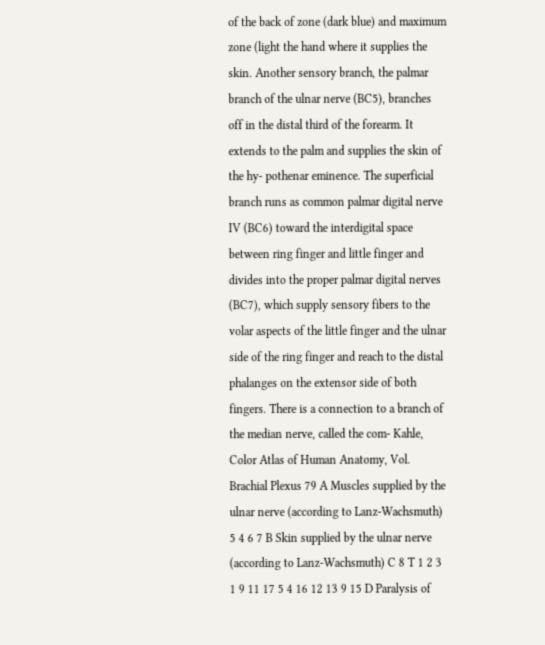of the back of zone (dark blue) and maximum zone (light the hand where it supplies the skin. Another sensory branch, the palmar branch of the ulnar nerve (BC5), branches off in the distal third of the forearm. It extends to the palm and supplies the skin of the hy- pothenar eminence. The superficial branch runs as common palmar digital nerve IV (BC6) toward the interdigital space between ring finger and little finger and divides into the proper palmar digital nerves (BC7), which supply sensory fibers to the volar aspects of the little finger and the ulnar side of the ring finger and reach to the distal phalanges on the extensor side of both fingers. There is a connection to a branch of the median nerve, called the com- Kahle, Color Atlas of Human Anatomy, Vol. Brachial Plexus 79 A Muscles supplied by the ulnar nerve (according to Lanz-Wachsmuth) 5 4 6 7 B Skin supplied by the ulnar nerve (according to Lanz-Wachsmuth) C 8 T 1 2 3 1 9 11 17 5 4 16 12 13 9 15 D Paralysis of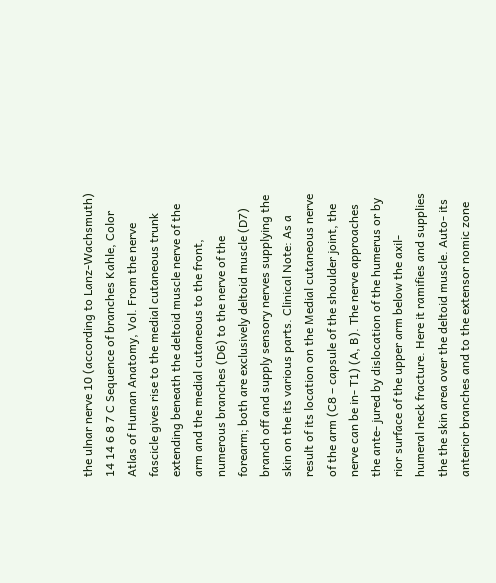the ulnar nerve 10 (according to Lanz-Wachsmuth) 14 14 6 8 7 C Sequence of branches Kahle, Color Atlas of Human Anatomy, Vol. From the nerve fascicle gives rise to the medial cutaneous trunk extending beneath the deltoid muscle nerve of the arm and the medial cutaneous to the front, numerous branches (D6) to the nerve of the forearm; both are exclusively deltoid muscle (D7) branch off and supply sensory nerves supplying the skin on the its various parts. Clinical Note: As a result of its location on the Medial cutaneous nerve of the arm (C8 – capsule of the shoulder joint, the nerve can be in- T1) (A, B). The nerve approaches the ante- jured by dislocation of the humerus or by rior surface of the upper arm below the axil- humeral neck fracture. Here it ramifies and supplies the the skin area over the deltoid muscle. Auto- its anterior branches and to the extensor nomic zone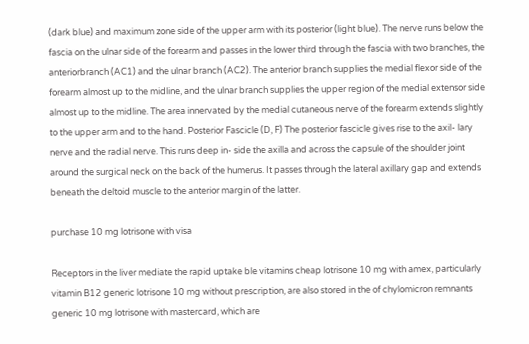(dark blue) and maximum zone side of the upper arm with its posterior (light blue). The nerve runs below the fascia on the ulnar side of the forearm and passes in the lower third through the fascia with two branches, the anteriorbranch (AC1) and the ulnar branch (AC2). The anterior branch supplies the medial flexor side of the forearm almost up to the midline, and the ulnar branch supplies the upper region of the medial extensor side almost up to the midline. The area innervated by the medial cutaneous nerve of the forearm extends slightly to the upper arm and to the hand. Posterior Fascicle (D, F) The posterior fascicle gives rise to the axil- lary nerve and the radial nerve. This runs deep in- side the axilla and across the capsule of the shoulder joint around the surgical neck on the back of the humerus. It passes through the lateral axillary gap and extends beneath the deltoid muscle to the anterior margin of the latter.

purchase 10 mg lotrisone with visa

Receptors in the liver mediate the rapid uptake ble vitamins cheap lotrisone 10 mg with amex, particularly vitamin B12 generic lotrisone 10 mg without prescription, are also stored in the of chylomicron remnants generic 10 mg lotrisone with mastercard, which are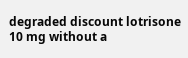degraded discount lotrisone 10 mg without a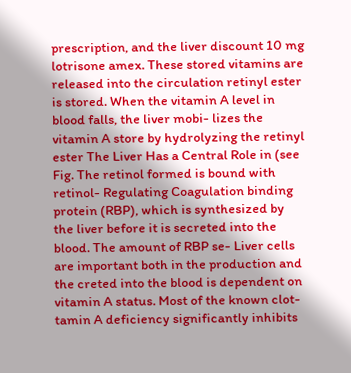prescription, and the liver discount 10 mg lotrisone amex. These stored vitamins are released into the circulation retinyl ester is stored. When the vitamin A level in blood falls, the liver mobi- lizes the vitamin A store by hydrolyzing the retinyl ester The Liver Has a Central Role in (see Fig. The retinol formed is bound with retinol- Regulating Coagulation binding protein (RBP), which is synthesized by the liver before it is secreted into the blood. The amount of RBP se- Liver cells are important both in the production and the creted into the blood is dependent on vitamin A status. Most of the known clot- tamin A deficiency significantly inhibits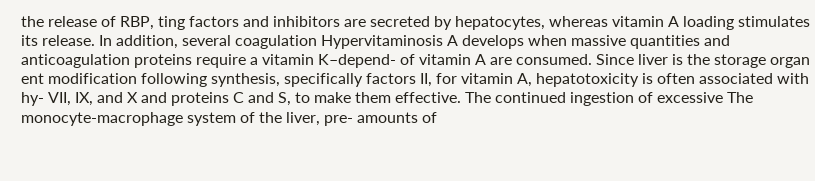the release of RBP, ting factors and inhibitors are secreted by hepatocytes, whereas vitamin A loading stimulates its release. In addition, several coagulation Hypervitaminosis A develops when massive quantities and anticoagulation proteins require a vitamin K–depend- of vitamin A are consumed. Since liver is the storage organ ent modification following synthesis, specifically factors II, for vitamin A, hepatotoxicity is often associated with hy- VII, IX, and X and proteins C and S, to make them effective. The continued ingestion of excessive The monocyte-macrophage system of the liver, pre- amounts of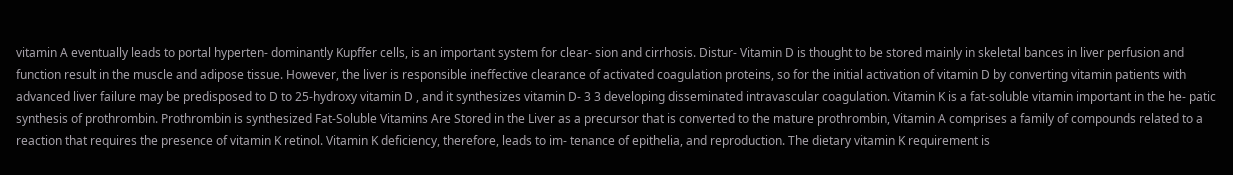vitamin A eventually leads to portal hyperten- dominantly Kupffer cells, is an important system for clear- sion and cirrhosis. Distur- Vitamin D is thought to be stored mainly in skeletal bances in liver perfusion and function result in the muscle and adipose tissue. However, the liver is responsible ineffective clearance of activated coagulation proteins, so for the initial activation of vitamin D by converting vitamin patients with advanced liver failure may be predisposed to D to 25-hydroxy vitamin D , and it synthesizes vitamin D- 3 3 developing disseminated intravascular coagulation. Vitamin K is a fat-soluble vitamin important in the he- patic synthesis of prothrombin. Prothrombin is synthesized Fat-Soluble Vitamins Are Stored in the Liver as a precursor that is converted to the mature prothrombin, Vitamin A comprises a family of compounds related to a reaction that requires the presence of vitamin K retinol. Vitamin K deficiency, therefore, leads to im- tenance of epithelia, and reproduction. The dietary vitamin K requirement is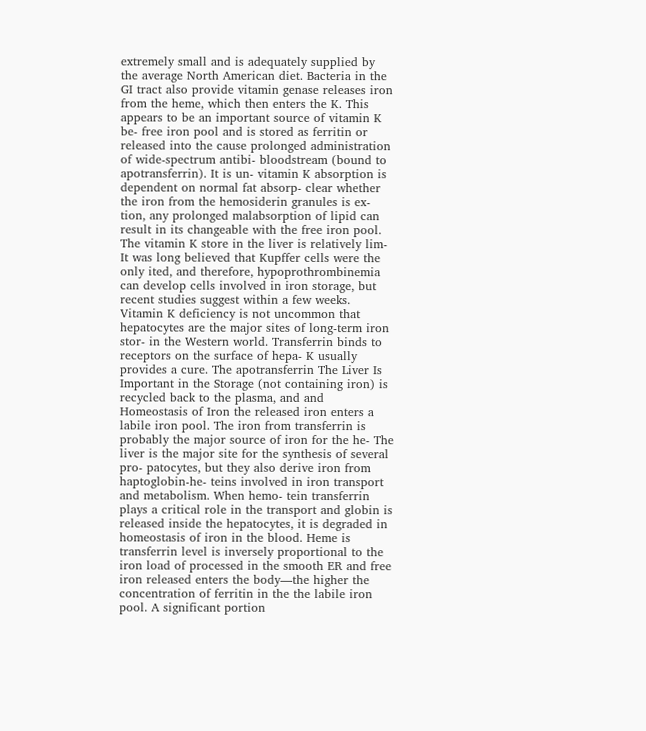extremely small and is adequately supplied by the average North American diet. Bacteria in the GI tract also provide vitamin genase releases iron from the heme, which then enters the K. This appears to be an important source of vitamin K be- free iron pool and is stored as ferritin or released into the cause prolonged administration of wide-spectrum antibi- bloodstream (bound to apotransferrin). It is un- vitamin K absorption is dependent on normal fat absorp- clear whether the iron from the hemosiderin granules is ex- tion, any prolonged malabsorption of lipid can result in its changeable with the free iron pool. The vitamin K store in the liver is relatively lim- It was long believed that Kupffer cells were the only ited, and therefore, hypoprothrombinemia can develop cells involved in iron storage, but recent studies suggest within a few weeks. Vitamin K deficiency is not uncommon that hepatocytes are the major sites of long-term iron stor- in the Western world. Transferrin binds to receptors on the surface of hepa- K usually provides a cure. The apotransferrin The Liver Is Important in the Storage (not containing iron) is recycled back to the plasma, and and Homeostasis of Iron the released iron enters a labile iron pool. The iron from transferrin is probably the major source of iron for the he- The liver is the major site for the synthesis of several pro- patocytes, but they also derive iron from haptoglobin-he- teins involved in iron transport and metabolism. When hemo- tein transferrin plays a critical role in the transport and globin is released inside the hepatocytes, it is degraded in homeostasis of iron in the blood. Heme is transferrin level is inversely proportional to the iron load of processed in the smooth ER and free iron released enters the body—the higher the concentration of ferritin in the the labile iron pool. A significant portion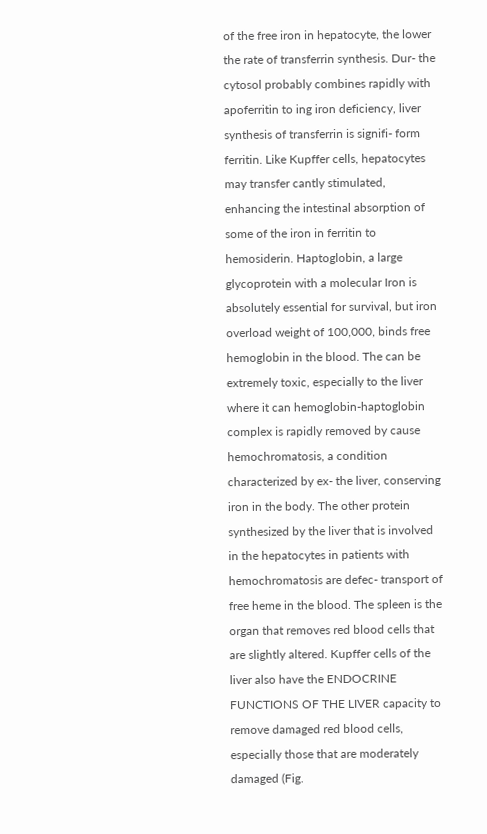of the free iron in hepatocyte, the lower the rate of transferrin synthesis. Dur- the cytosol probably combines rapidly with apoferritin to ing iron deficiency, liver synthesis of transferrin is signifi- form ferritin. Like Kupffer cells, hepatocytes may transfer cantly stimulated, enhancing the intestinal absorption of some of the iron in ferritin to hemosiderin. Haptoglobin, a large glycoprotein with a molecular Iron is absolutely essential for survival, but iron overload weight of 100,000, binds free hemoglobin in the blood. The can be extremely toxic, especially to the liver where it can hemoglobin-haptoglobin complex is rapidly removed by cause hemochromatosis, a condition characterized by ex- the liver, conserving iron in the body. The other protein synthesized by the liver that is involved in the hepatocytes in patients with hemochromatosis are defec- transport of free heme in the blood. The spleen is the organ that removes red blood cells that are slightly altered. Kupffer cells of the liver also have the ENDOCRINE FUNCTIONS OF THE LIVER capacity to remove damaged red blood cells, especially those that are moderately damaged (Fig.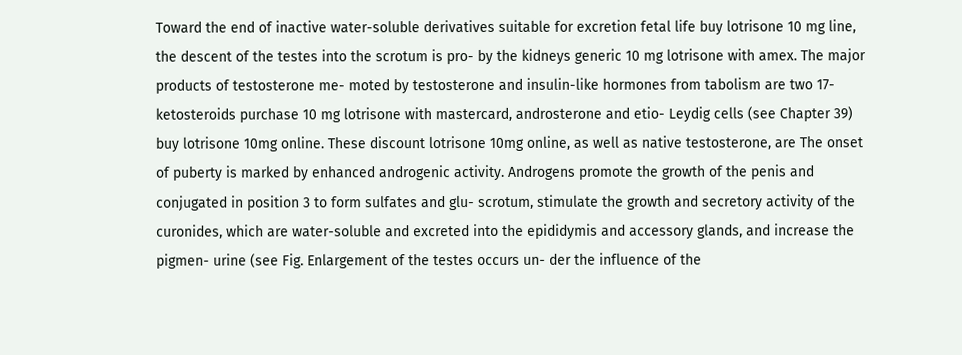Toward the end of inactive water-soluble derivatives suitable for excretion fetal life buy lotrisone 10 mg line, the descent of the testes into the scrotum is pro- by the kidneys generic 10 mg lotrisone with amex. The major products of testosterone me- moted by testosterone and insulin-like hormones from tabolism are two 17-ketosteroids purchase 10 mg lotrisone with mastercard, androsterone and etio- Leydig cells (see Chapter 39) buy lotrisone 10mg online. These discount lotrisone 10mg online, as well as native testosterone, are The onset of puberty is marked by enhanced androgenic activity. Androgens promote the growth of the penis and conjugated in position 3 to form sulfates and glu- scrotum, stimulate the growth and secretory activity of the curonides, which are water-soluble and excreted into the epididymis and accessory glands, and increase the pigmen- urine (see Fig. Enlargement of the testes occurs un- der the influence of the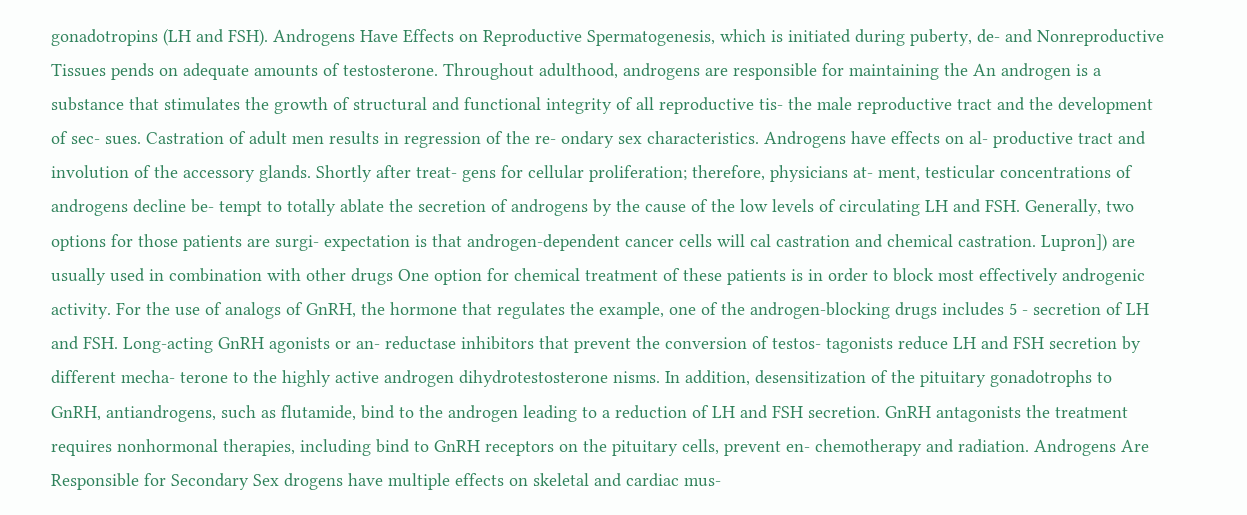gonadotropins (LH and FSH). Androgens Have Effects on Reproductive Spermatogenesis, which is initiated during puberty, de- and Nonreproductive Tissues pends on adequate amounts of testosterone. Throughout adulthood, androgens are responsible for maintaining the An androgen is a substance that stimulates the growth of structural and functional integrity of all reproductive tis- the male reproductive tract and the development of sec- sues. Castration of adult men results in regression of the re- ondary sex characteristics. Androgens have effects on al- productive tract and involution of the accessory glands. Shortly after treat- gens for cellular proliferation; therefore, physicians at- ment, testicular concentrations of androgens decline be- tempt to totally ablate the secretion of androgens by the cause of the low levels of circulating LH and FSH. Generally, two options for those patients are surgi- expectation is that androgen-dependent cancer cells will cal castration and chemical castration. Lupron]) are usually used in combination with other drugs One option for chemical treatment of these patients is in order to block most effectively androgenic activity. For the use of analogs of GnRH, the hormone that regulates the example, one of the androgen-blocking drugs includes 5 - secretion of LH and FSH. Long-acting GnRH agonists or an- reductase inhibitors that prevent the conversion of testos- tagonists reduce LH and FSH secretion by different mecha- terone to the highly active androgen dihydrotestosterone nisms. In addition, desensitization of the pituitary gonadotrophs to GnRH, antiandrogens, such as flutamide, bind to the androgen leading to a reduction of LH and FSH secretion. GnRH antagonists the treatment requires nonhormonal therapies, including bind to GnRH receptors on the pituitary cells, prevent en- chemotherapy and radiation. Androgens Are Responsible for Secondary Sex drogens have multiple effects on skeletal and cardiac mus-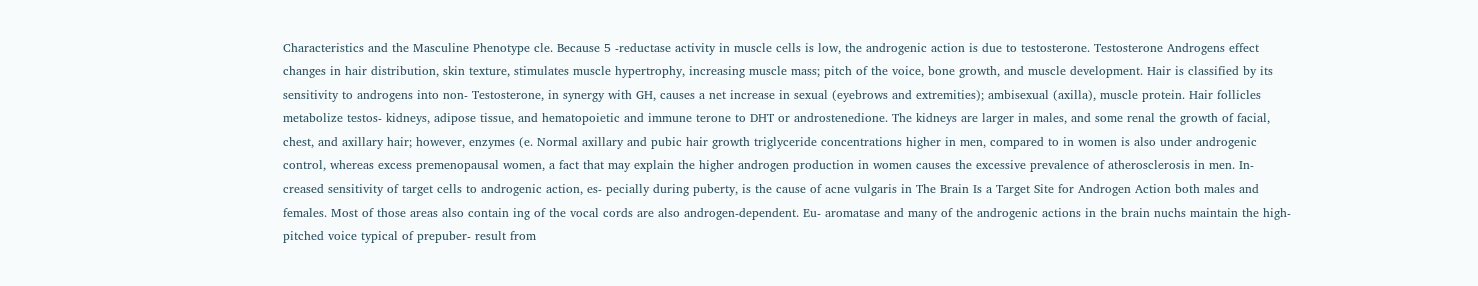Characteristics and the Masculine Phenotype cle. Because 5 -reductase activity in muscle cells is low, the androgenic action is due to testosterone. Testosterone Androgens effect changes in hair distribution, skin texture, stimulates muscle hypertrophy, increasing muscle mass; pitch of the voice, bone growth, and muscle development. Hair is classified by its sensitivity to androgens into non- Testosterone, in synergy with GH, causes a net increase in sexual (eyebrows and extremities); ambisexual (axilla), muscle protein. Hair follicles metabolize testos- kidneys, adipose tissue, and hematopoietic and immune terone to DHT or androstenedione. The kidneys are larger in males, and some renal the growth of facial, chest, and axillary hair; however, enzymes (e. Normal axillary and pubic hair growth triglyceride concentrations higher in men, compared to in women is also under androgenic control, whereas excess premenopausal women, a fact that may explain the higher androgen production in women causes the excessive prevalence of atherosclerosis in men. In- creased sensitivity of target cells to androgenic action, es- pecially during puberty, is the cause of acne vulgaris in The Brain Is a Target Site for Androgen Action both males and females. Most of those areas also contain ing of the vocal cords are also androgen-dependent. Eu- aromatase and many of the androgenic actions in the brain nuchs maintain the high-pitched voice typical of prepuber- result from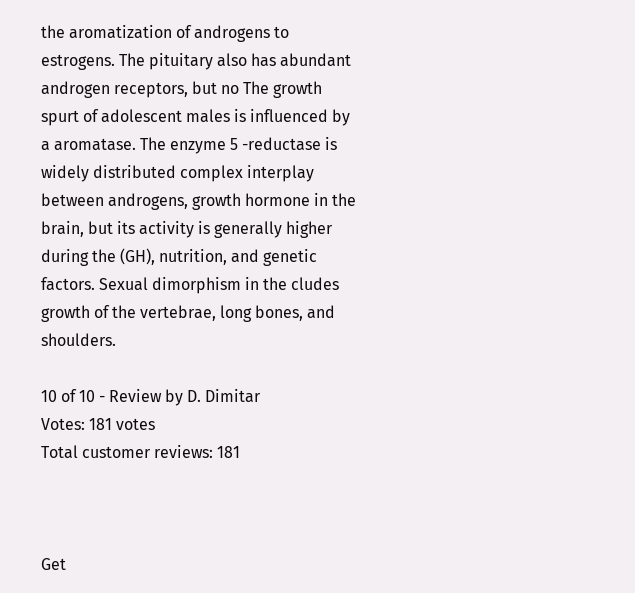the aromatization of androgens to estrogens. The pituitary also has abundant androgen receptors, but no The growth spurt of adolescent males is influenced by a aromatase. The enzyme 5 -reductase is widely distributed complex interplay between androgens, growth hormone in the brain, but its activity is generally higher during the (GH), nutrition, and genetic factors. Sexual dimorphism in the cludes growth of the vertebrae, long bones, and shoulders.

10 of 10 - Review by D. Dimitar
Votes: 181 votes
Total customer reviews: 181



Get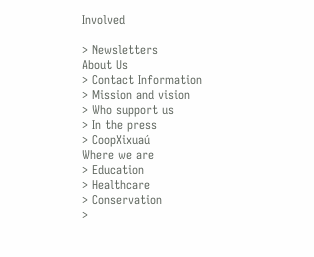Involved

> Newsletters
About Us
> Contact Information
> Mission and vision
> Who support us
> In the press
> CoopXixuaú
Where we are
> Education
> Healthcare
> Conservation
>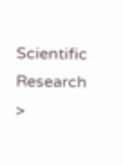Scientific Research
>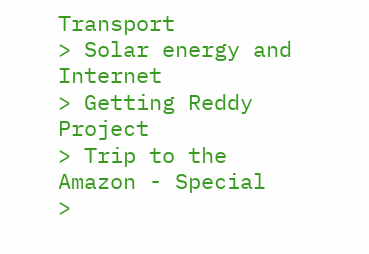Transport
> Solar energy and Internet
> Getting Reddy Project
> Trip to the Amazon - Special
>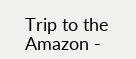Trip to the Amazon -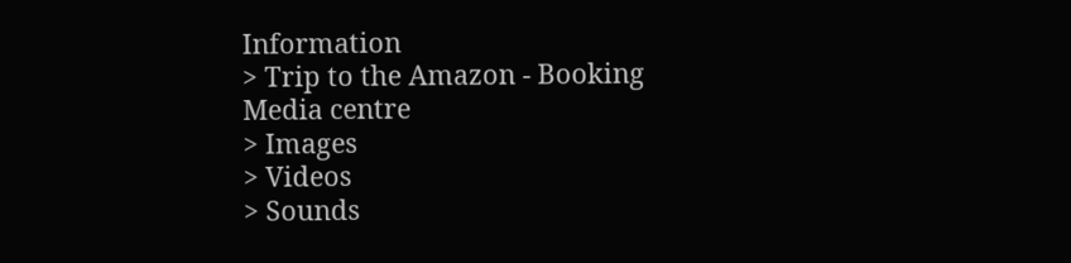Information
> Trip to the Amazon - Booking
Media centre
> Images
> Videos
> Sounds